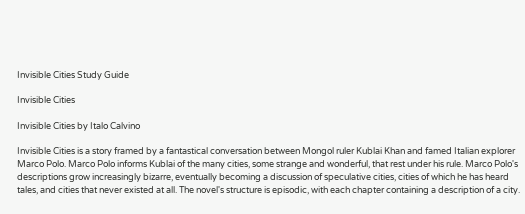Invisible Cities Study Guide

Invisible Cities

Invisible Cities by Italo Calvino

Invisible Cities is a story framed by a fantastical conversation between Mongol ruler Kublai Khan and famed Italian explorer Marco Polo. Marco Polo informs Kublai of the many cities, some strange and wonderful, that rest under his rule. Marco Polo's descriptions grow increasingly bizarre, eventually becoming a discussion of speculative cities, cities of which he has heard tales, and cities that never existed at all. The novel's structure is episodic, with each chapter containing a description of a city.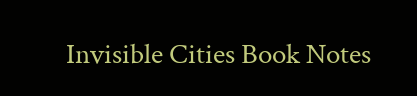Invisible Cities Book Notes